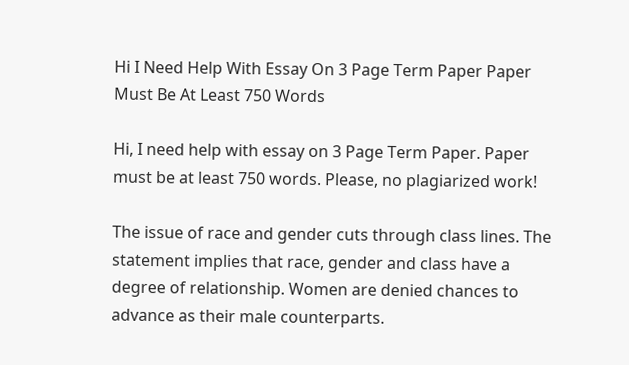Hi I Need Help With Essay On 3 Page Term Paper Paper Must Be At Least 750 Words

Hi, I need help with essay on 3 Page Term Paper. Paper must be at least 750 words. Please, no plagiarized work!

The issue of race and gender cuts through class lines. The statement implies that race, gender and class have a degree of relationship. Women are denied chances to advance as their male counterparts.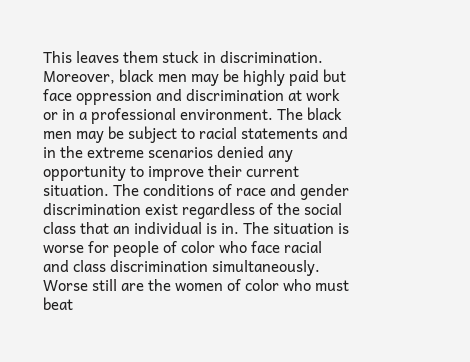This leaves them stuck in discrimination. Moreover, black men may be highly paid but face oppression and discrimination at work or in a professional environment. The black men may be subject to racial statements and in the extreme scenarios denied any opportunity to improve their current situation. The conditions of race and gender discrimination exist regardless of the social class that an individual is in. The situation is worse for people of color who face racial and class discrimination simultaneously. Worse still are the women of color who must beat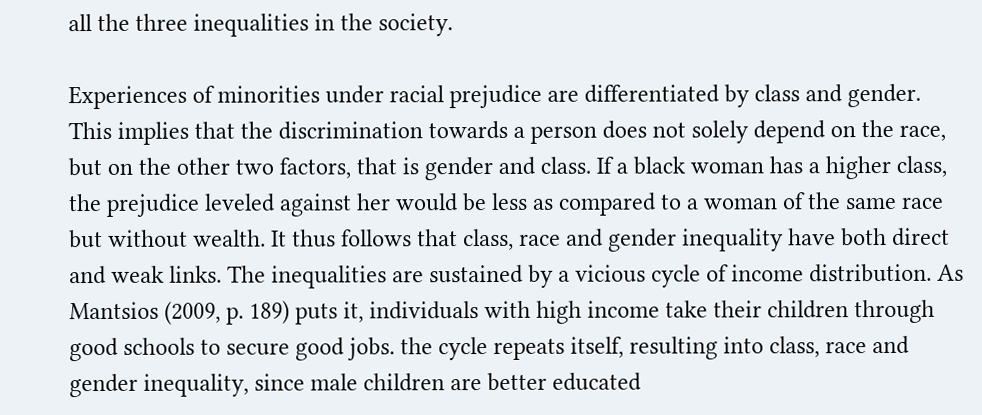all the three inequalities in the society.

Experiences of minorities under racial prejudice are differentiated by class and gender. This implies that the discrimination towards a person does not solely depend on the race, but on the other two factors, that is gender and class. If a black woman has a higher class, the prejudice leveled against her would be less as compared to a woman of the same race but without wealth. It thus follows that class, race and gender inequality have both direct and weak links. The inequalities are sustained by a vicious cycle of income distribution. As Mantsios (2009, p. 189) puts it, individuals with high income take their children through good schools to secure good jobs. the cycle repeats itself, resulting into class, race and gender inequality, since male children are better educated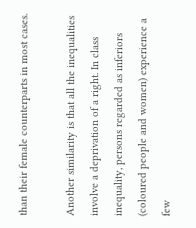than their female counterparts in most cases.

Another similarity is that all the inequalities involve a deprivation of a right. In class inequality, persons regarded as inferiors (coloured people and women) experience a few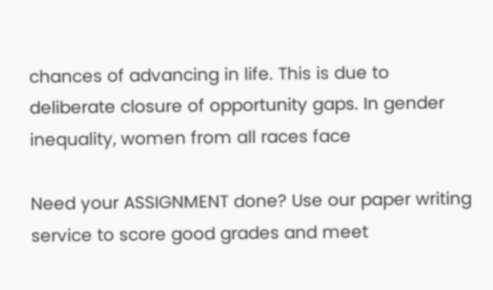chances of advancing in life. This is due to deliberate closure of opportunity gaps. In gender inequality, women from all races face

Need your ASSIGNMENT done? Use our paper writing service to score good grades and meet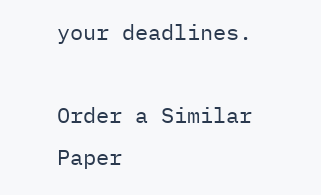your deadlines.

Order a Similar Paper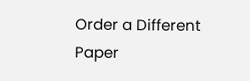Order a Different Paper